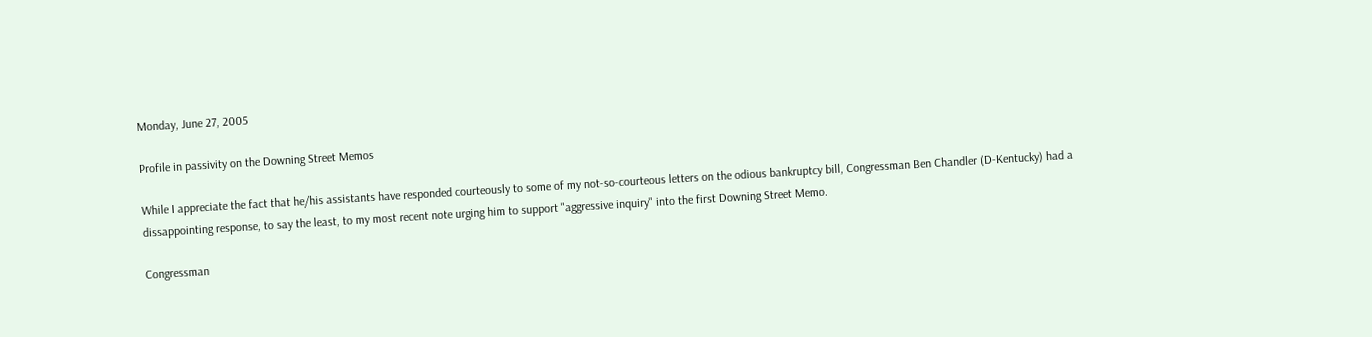Monday, June 27, 2005

Profile in passivity on the Downing Street Memos

While I appreciate the fact that he/his assistants have responded courteously to some of my not-so-courteous letters on the odious bankruptcy bill, Congressman Ben Chandler (D-Kentucky) had a dissappointing response, to say the least, to my most recent note urging him to support "aggressive inquiry" into the first Downing Street Memo.

Congressman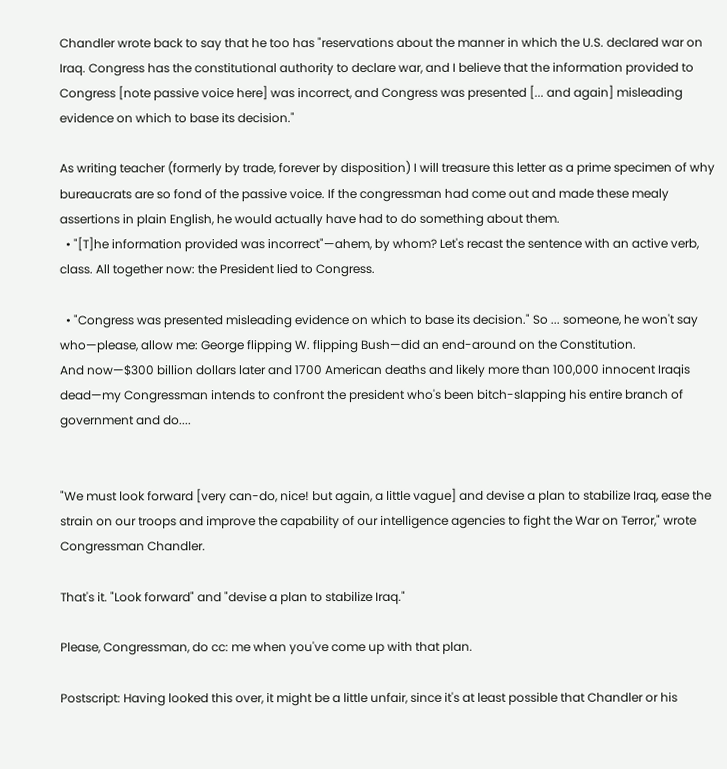Chandler wrote back to say that he too has "reservations about the manner in which the U.S. declared war on Iraq. Congress has the constitutional authority to declare war, and I believe that the information provided to Congress [note passive voice here] was incorrect, and Congress was presented [... and again] misleading evidence on which to base its decision."

As writing teacher (formerly by trade, forever by disposition) I will treasure this letter as a prime specimen of why bureaucrats are so fond of the passive voice. If the congressman had come out and made these mealy assertions in plain English, he would actually have had to do something about them.
  • "[T]he information provided was incorrect"—ahem, by whom? Let's recast the sentence with an active verb, class. All together now: the President lied to Congress.

  • "Congress was presented misleading evidence on which to base its decision." So ... someone, he won't say who—please, allow me: George flipping W. flipping Bush—did an end-around on the Constitution.
And now—$300 billion dollars later and 1700 American deaths and likely more than 100,000 innocent Iraqis dead—my Congressman intends to confront the president who's been bitch-slapping his entire branch of government and do....


"We must look forward [very can-do, nice! but again, a little vague] and devise a plan to stabilize Iraq, ease the strain on our troops and improve the capability of our intelligence agencies to fight the War on Terror," wrote Congressman Chandler.

That's it. "Look forward" and "devise a plan to stabilize Iraq."

Please, Congressman, do cc: me when you've come up with that plan.

Postscript: Having looked this over, it might be a little unfair, since it's at least possible that Chandler or his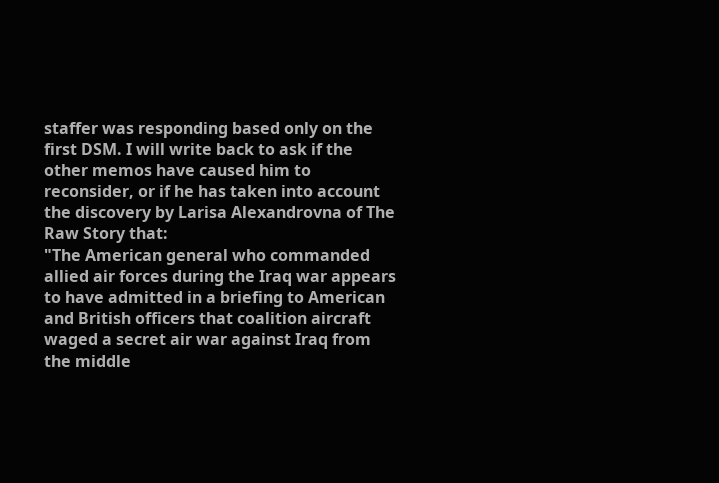staffer was responding based only on the first DSM. I will write back to ask if the other memos have caused him to reconsider, or if he has taken into account the discovery by Larisa Alexandrovna of The Raw Story that:
"The American general who commanded allied air forces during the Iraq war appears to have admitted in a briefing to American and British officers that coalition aircraft waged a secret air war against Iraq from the middle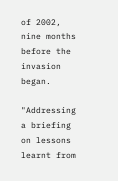of 2002, nine months before the invasion began.

"Addressing a briefing on lessons learnt from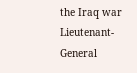the Iraq war Lieutenant-General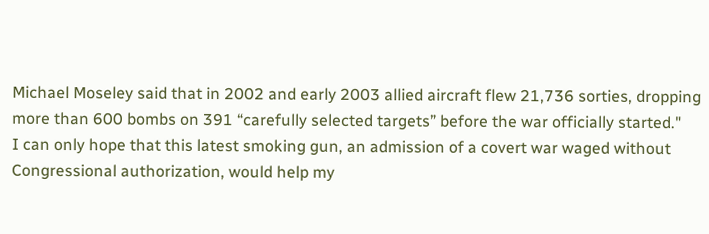Michael Moseley said that in 2002 and early 2003 allied aircraft flew 21,736 sorties, dropping more than 600 bombs on 391 “carefully selected targets” before the war officially started."
I can only hope that this latest smoking gun, an admission of a covert war waged without Congressional authorization, would help my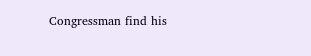Congressman find his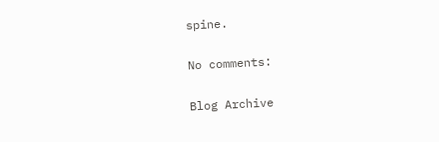spine.

No comments:

Blog Archive